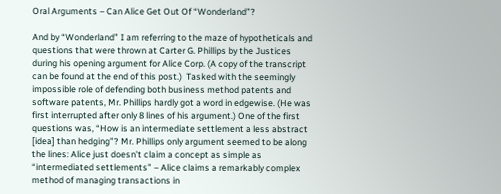Oral Arguments – Can Alice Get Out Of “Wonderland”?

And by “Wonderland” I am referring to the maze of hypotheticals and questions that were thrown at Carter G. Phillips by the Justices during his opening argument for Alice Corp. (A copy of the transcript can be found at the end of this post.)  Tasked with the seemingly impossible role of defending both business method patents and software patents, Mr. Phillips hardly got a word in edgewise. (He was first interrupted after only 8 lines of his argument.) One of the first questions was, “How is an intermediate settlement a less abstract [idea] than hedging”? Mr. Phillips only argument seemed to be along the lines: Alice just doesn’t claim a concept as simple as “intermediated settlements” – Alice claims a remarkably complex method of managing transactions in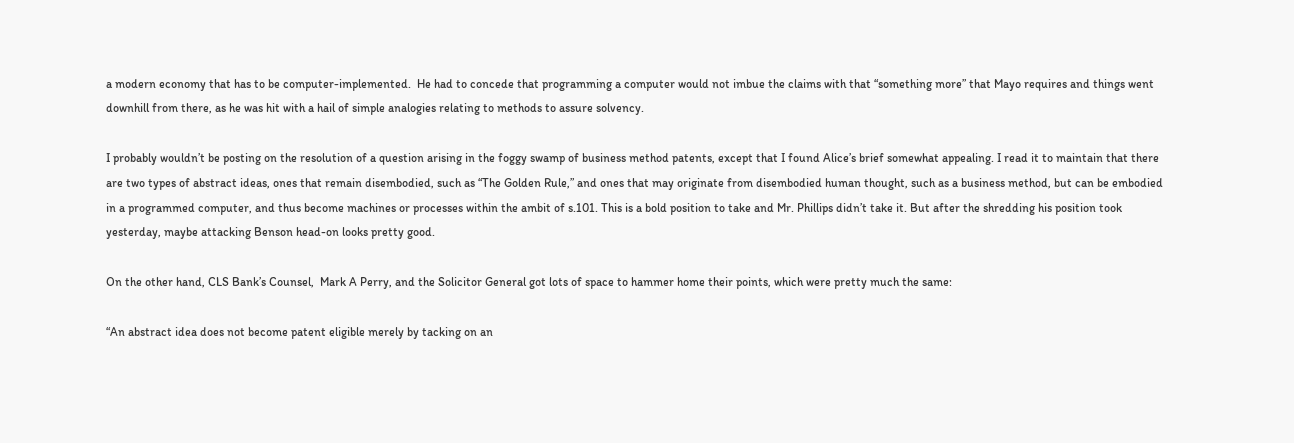a modern economy that has to be computer-implemented.  He had to concede that programming a computer would not imbue the claims with that “something more” that Mayo requires and things went downhill from there, as he was hit with a hail of simple analogies relating to methods to assure solvency.

I probably wouldn’t be posting on the resolution of a question arising in the foggy swamp of business method patents, except that I found Alice’s brief somewhat appealing. I read it to maintain that there are two types of abstract ideas, ones that remain disembodied, such as “The Golden Rule,” and ones that may originate from disembodied human thought, such as a business method, but can be embodied in a programmed computer, and thus become machines or processes within the ambit of s.101. This is a bold position to take and Mr. Phillips didn’t take it. But after the shredding his position took yesterday, maybe attacking Benson head-on looks pretty good.

On the other hand, CLS Bank’s Counsel,  Mark A Perry, and the Solicitor General got lots of space to hammer home their points, which were pretty much the same:

“An abstract idea does not become patent eligible merely by tacking on an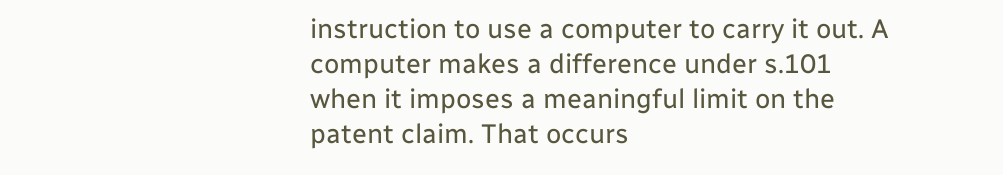instruction to use a computer to carry it out. A computer makes a difference under s.101 when it imposes a meaningful limit on the patent claim. That occurs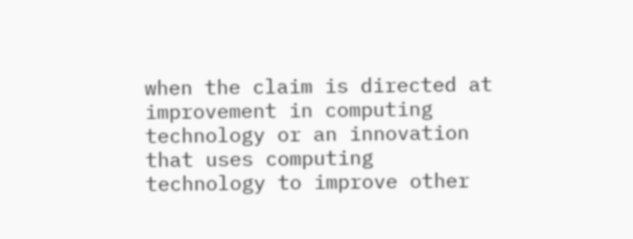when the claim is directed at improvement in computing technology or an innovation that uses computing technology to improve other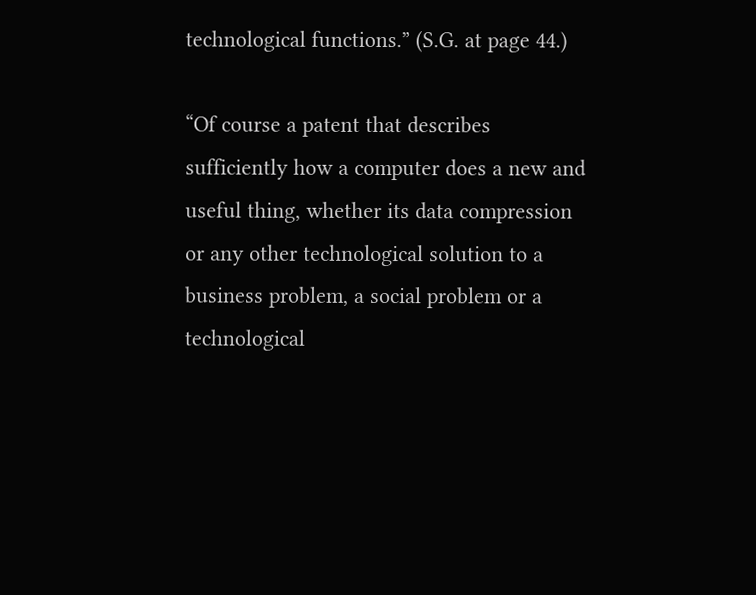technological functions.” (S.G. at page 44.)

“Of course a patent that describes sufficiently how a computer does a new and useful thing, whether its data compression or any other technological solution to a business problem, a social problem or a technological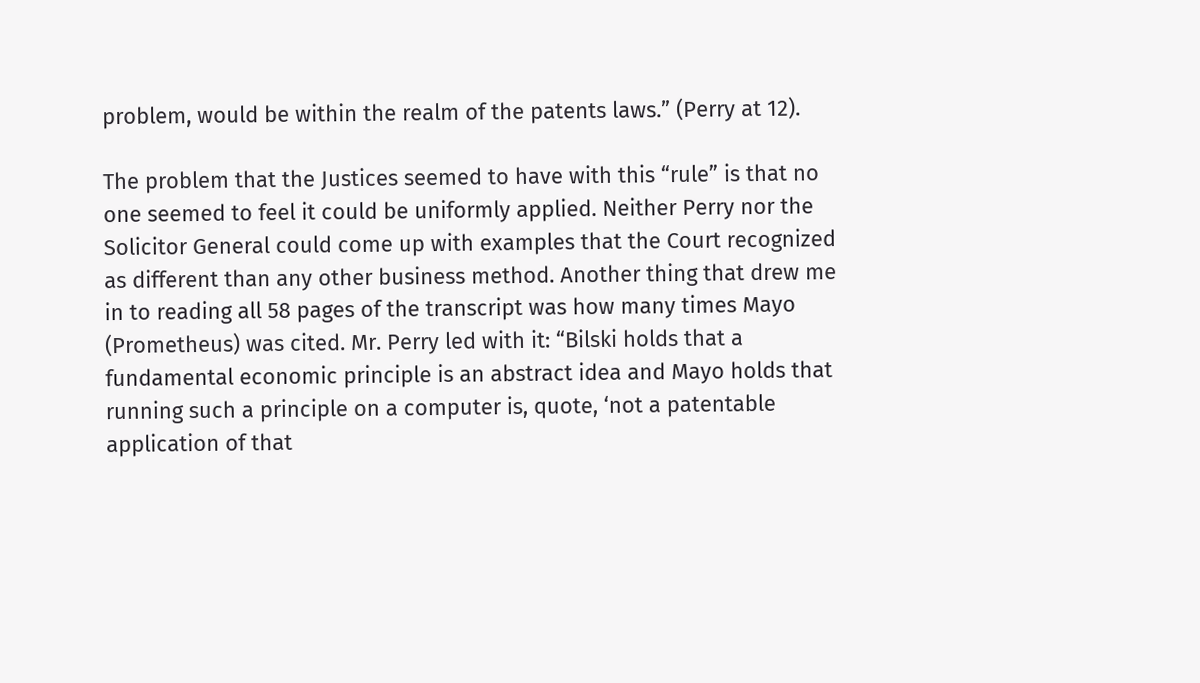problem, would be within the realm of the patents laws.” (Perry at 12).

The problem that the Justices seemed to have with this “rule” is that no one seemed to feel it could be uniformly applied. Neither Perry nor the Solicitor General could come up with examples that the Court recognized as different than any other business method. Another thing that drew me in to reading all 58 pages of the transcript was how many times Mayo (Prometheus) was cited. Mr. Perry led with it: “Bilski holds that a fundamental economic principle is an abstract idea and Mayo holds that running such a principle on a computer is, quote, ‘not a patentable application of that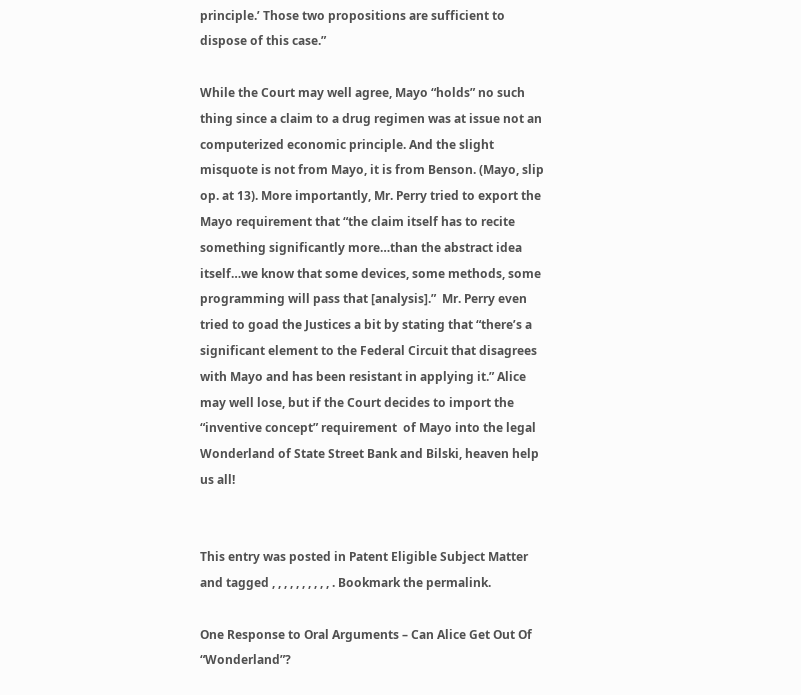principle.’ Those two propositions are sufficient to dispose of this case.”

While the Court may well agree, Mayo “holds” no such thing since a claim to a drug regimen was at issue not an computerized economic principle. And the slight misquote is not from Mayo, it is from Benson. (Mayo, slip op. at 13). More importantly, Mr. Perry tried to export the Mayo requirement that “the claim itself has to recite something significantly more…than the abstract idea itself…we know that some devices, some methods, some programming will pass that [analysis].”  Mr. Perry even tried to goad the Justices a bit by stating that “there’s a significant element to the Federal Circuit that disagrees with Mayo and has been resistant in applying it.” Alice may well lose, but if the Court decides to import the “inventive concept” requirement  of Mayo into the legal Wonderland of State Street Bank and Bilski, heaven help us all!


This entry was posted in Patent Eligible Subject Matter and tagged , , , , , , , , , , . Bookmark the permalink.

One Response to Oral Arguments – Can Alice Get Out Of “Wonderland”?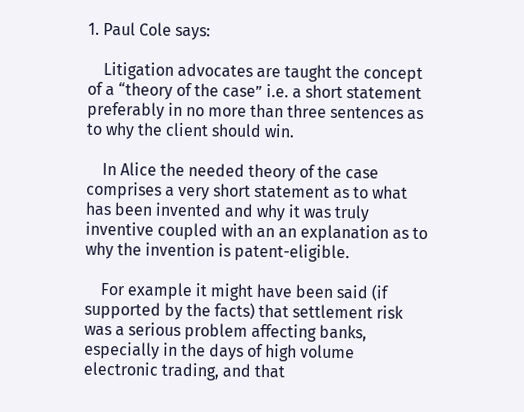1. Paul Cole says:

    Litigation advocates are taught the concept of a “theory of the case” i.e. a short statement preferably in no more than three sentences as to why the client should win.

    In Alice the needed theory of the case comprises a very short statement as to what has been invented and why it was truly inventive coupled with an an explanation as to why the invention is patent-eligible.

    For example it might have been said (if supported by the facts) that settlement risk was a serious problem affecting banks, especially in the days of high volume electronic trading, and that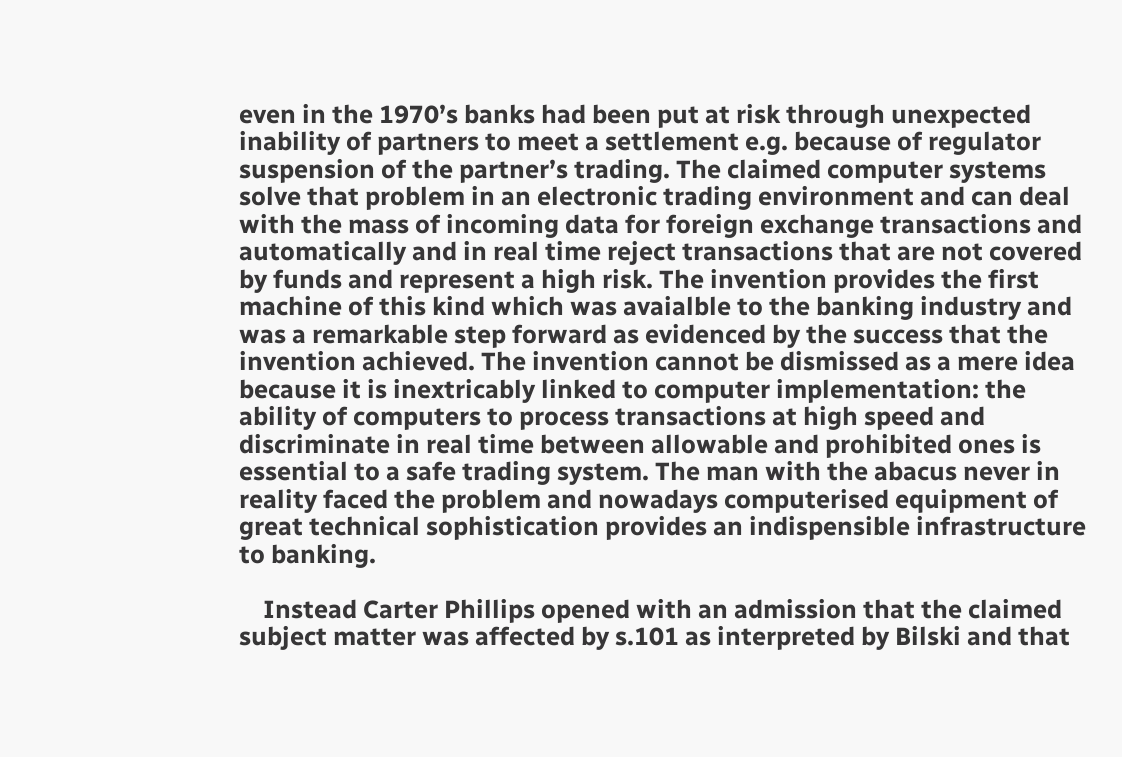even in the 1970’s banks had been put at risk through unexpected inability of partners to meet a settlement e.g. because of regulator suspension of the partner’s trading. The claimed computer systems solve that problem in an electronic trading environment and can deal with the mass of incoming data for foreign exchange transactions and automatically and in real time reject transactions that are not covered by funds and represent a high risk. The invention provides the first machine of this kind which was avaialble to the banking industry and was a remarkable step forward as evidenced by the success that the invention achieved. The invention cannot be dismissed as a mere idea because it is inextricably linked to computer implementation: the ability of computers to process transactions at high speed and discriminate in real time between allowable and prohibited ones is essential to a safe trading system. The man with the abacus never in reality faced the problem and nowadays computerised equipment of great technical sophistication provides an indispensible infrastructure to banking.

    Instead Carter Phillips opened with an admission that the claimed subject matter was affected by s.101 as interpreted by Bilski and that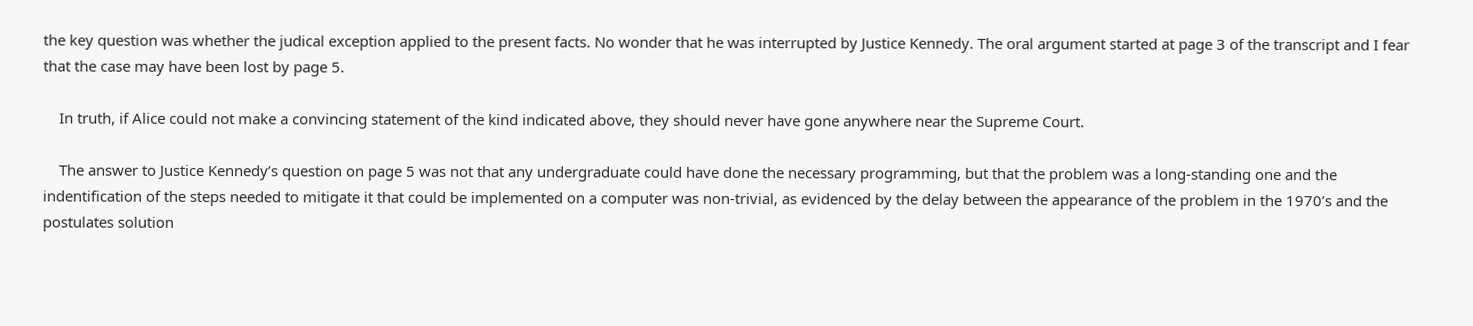the key question was whether the judical exception applied to the present facts. No wonder that he was interrupted by Justice Kennedy. The oral argument started at page 3 of the transcript and I fear that the case may have been lost by page 5.

    In truth, if Alice could not make a convincing statement of the kind indicated above, they should never have gone anywhere near the Supreme Court.

    The answer to Justice Kennedy’s question on page 5 was not that any undergraduate could have done the necessary programming, but that the problem was a long-standing one and the indentification of the steps needed to mitigate it that could be implemented on a computer was non-trivial, as evidenced by the delay between the appearance of the problem in the 1970’s and the postulates solution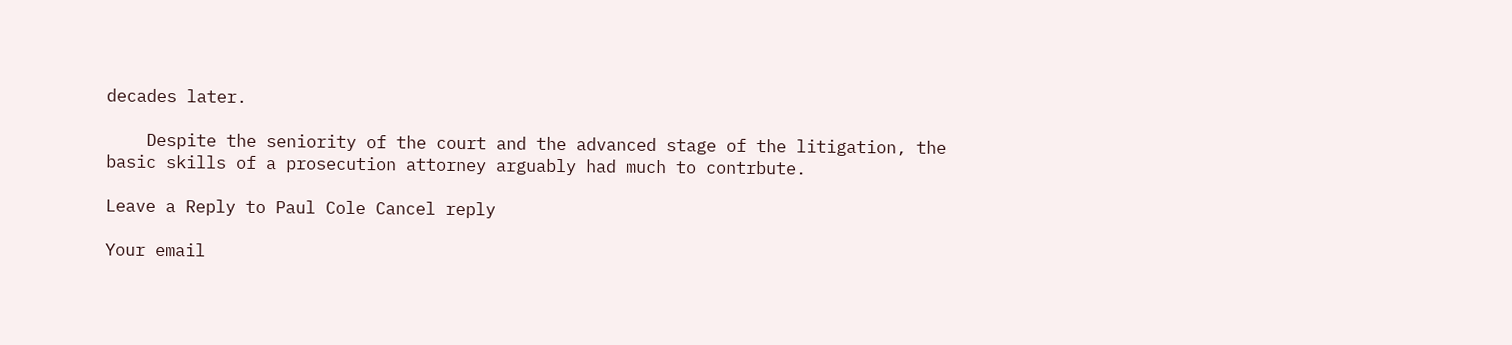decades later.

    Despite the seniority of the court and the advanced stage of the litigation, the basic skills of a prosecution attorney arguably had much to contrbute.

Leave a Reply to Paul Cole Cancel reply

Your email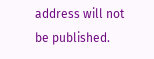address will not be published.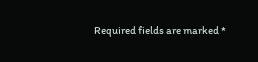Required fields are marked *